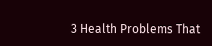3 Health Problems That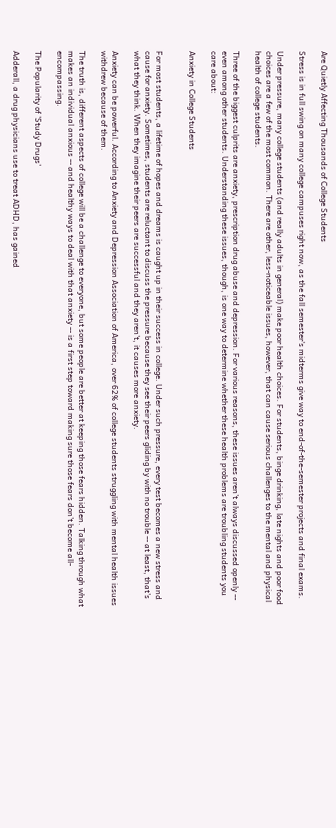Are Quietly Affecting Thousands of College Students

Stress is in full swing on many college campuses right now, as the fall semester's midterms give way to end-of-the-semester projects and final exams.

Under pressure, many college students (and really adults in general) make poor health choices. For students, binge drinking, late nights and poor food choices are a few of the most common. There are other, less-noticeable issues, however, that can cause serious challenges to the mental and physical health of college students.

Three of the biggest culprits are anxiety, prescription drug abuse and depression. For various reasons, these issues aren't always discussed openly -- even among other students. Understanding these issues, though, is one way to determine whether these health problems are troubling students you care about:

Anxiety in College Students


For most students, a lifetime of hopes and dreams is caught up in their success in college. Under such pressure, every test becomes a new stress and cause for anxiety. Sometimes, students are reluctant to discuss the pressure because they see their peers gliding by with no trouble -- at least, that's what they think. When they imagine their peers are successful and they aren't, it causes more anxiety.

Anxiety can be powerful. According to Anxiety and Depression Association of America, over 62% of college students struggling with mental health issues withdrew because of them.

The truth is, different aspects of college will be a challenge to everyone, but some people are better at keeping those fears hidden. Talking through what makes an individual anxious -- and healthy ways to deal with that anxiety -- is a first step toward making sure those fears don't become all-encompassing.

The Popularity of 'Study Drugs'

Adderall, a drug physicians use to treat ADHD, has gained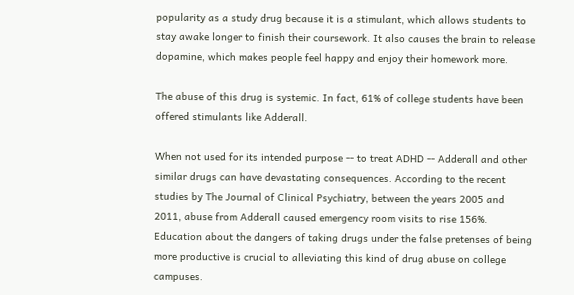popularity as a study drug because it is a stimulant, which allows students to stay awake longer to finish their coursework. It also causes the brain to release dopamine, which makes people feel happy and enjoy their homework more.

The abuse of this drug is systemic. In fact, 61% of college students have been offered stimulants like Adderall.

When not used for its intended purpose -- to treat ADHD -- Adderall and other similar drugs can have devastating consequences. According to the recent studies by The Journal of Clinical Psychiatry, between the years 2005 and 2011, abuse from Adderall caused emergency room visits to rise 156%. Education about the dangers of taking drugs under the false pretenses of being more productive is crucial to alleviating this kind of drug abuse on college campuses.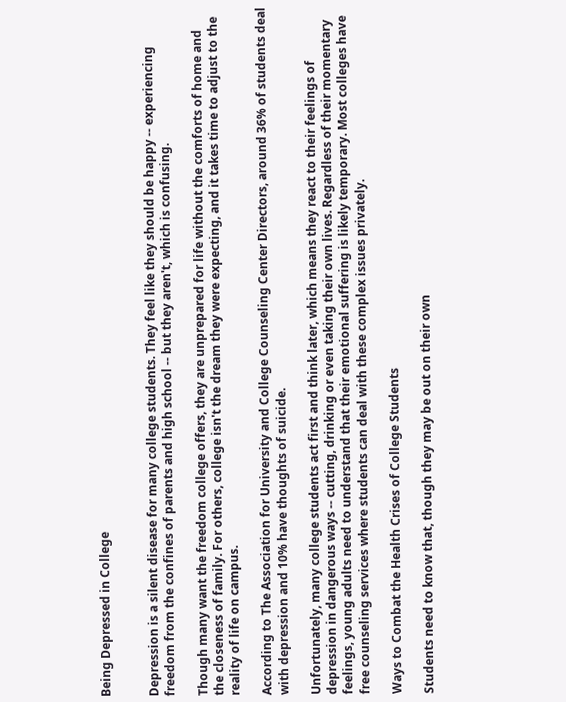Being Depressed in College


Depression is a silent disease for many college students. They feel like they should be happy -- experiencing freedom from the confines of parents and high school -- but they aren't, which is confusing.

Though many want the freedom college offers, they are unprepared for life without the comforts of home and the closeness of family. For others, college isn't the dream they were expecting, and it takes time to adjust to the reality of life on campus.

According to The Association for University and College Counseling Center Directors, around 36% of students deal with depression and 10% have thoughts of suicide.

Unfortunately, many college students act first and think later, which means they react to their feelings of depression in dangerous ways -- cutting, drinking or even taking their own lives. Regardless of their momentary feelings, young adults need to understand that their emotional suffering is likely temporary. Most colleges have free counseling services where students can deal with these complex issues privately.

Ways to Combat the Health Crises of College Students

Students need to know that, though they may be out on their own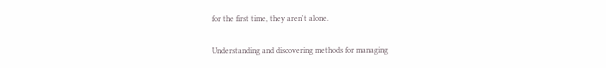for the first time, they aren't alone.

Understanding and discovering methods for managing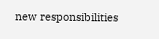new responsibilities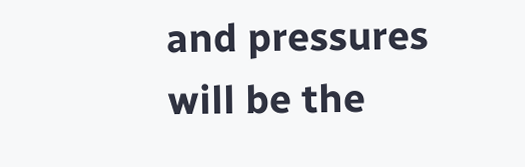and pressures will be the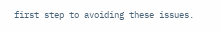first step to avoiding these issues.